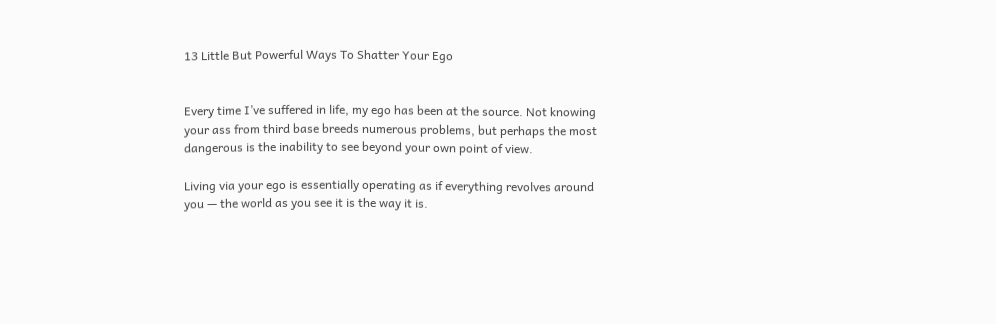13 Little But Powerful Ways To Shatter Your Ego


Every time I’ve suffered in life, my ego has been at the source. Not knowing your ass from third base breeds numerous problems, but perhaps the most dangerous is the inability to see beyond your own point of view.

Living via your ego is essentially operating as if everything revolves around you — the world as you see it is the way it is.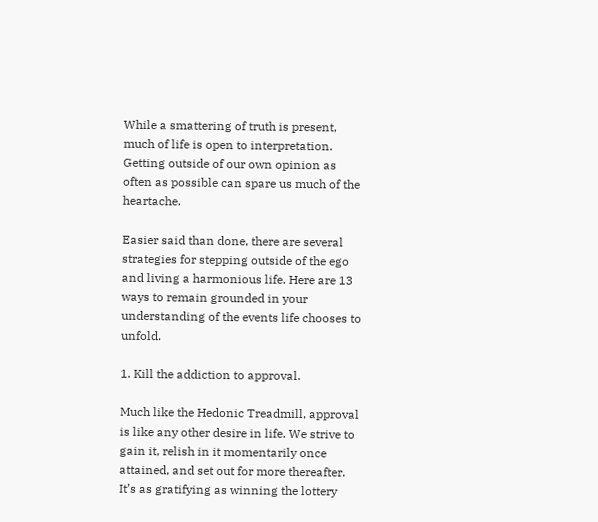While a smattering of truth is present, much of life is open to interpretation. Getting outside of our own opinion as often as possible can spare us much of the heartache.

Easier said than done, there are several strategies for stepping outside of the ego and living a harmonious life. Here are 13 ways to remain grounded in your understanding of the events life chooses to unfold.

1. Kill the addiction to approval.

Much like the Hedonic Treadmill, approval is like any other desire in life. We strive to gain it, relish in it momentarily once attained, and set out for more thereafter. It’s as gratifying as winning the lottery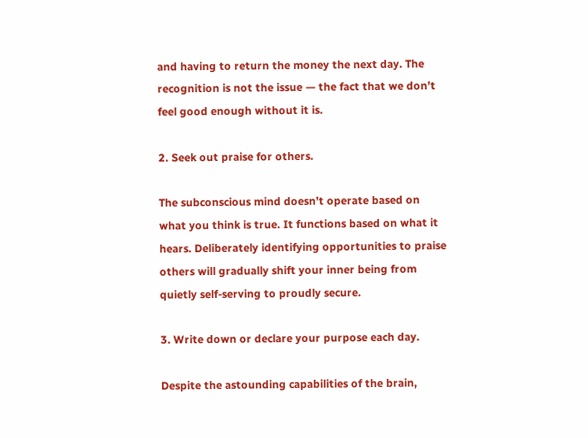and having to return the money the next day. The recognition is not the issue — the fact that we don’t feel good enough without it is.

2. Seek out praise for others.

The subconscious mind doesn’t operate based on what you think is true. It functions based on what it hears. Deliberately identifying opportunities to praise others will gradually shift your inner being from quietly self-serving to proudly secure.

3. Write down or declare your purpose each day.

Despite the astounding capabilities of the brain,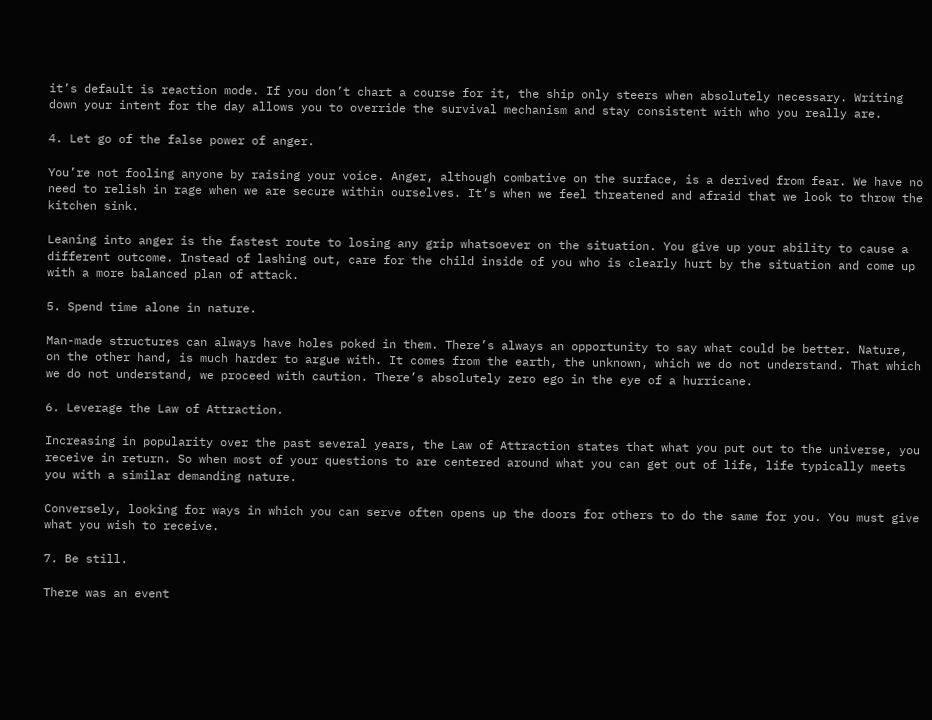it’s default is reaction mode. If you don’t chart a course for it, the ship only steers when absolutely necessary. Writing down your intent for the day allows you to override the survival mechanism and stay consistent with who you really are.

4. Let go of the false power of anger.

You’re not fooling anyone by raising your voice. Anger, although combative on the surface, is a derived from fear. We have no need to relish in rage when we are secure within ourselves. It’s when we feel threatened and afraid that we look to throw the kitchen sink.

Leaning into anger is the fastest route to losing any grip whatsoever on the situation. You give up your ability to cause a different outcome. Instead of lashing out, care for the child inside of you who is clearly hurt by the situation and come up with a more balanced plan of attack.

5. Spend time alone in nature.

Man-made structures can always have holes poked in them. There’s always an opportunity to say what could be better. Nature, on the other hand, is much harder to argue with. It comes from the earth, the unknown, which we do not understand. That which we do not understand, we proceed with caution. There’s absolutely zero ego in the eye of a hurricane.

6. Leverage the Law of Attraction.

Increasing in popularity over the past several years, the Law of Attraction states that what you put out to the universe, you receive in return. So when most of your questions to are centered around what you can get out of life, life typically meets you with a similar demanding nature.

Conversely, looking for ways in which you can serve often opens up the doors for others to do the same for you. You must give what you wish to receive.

7. Be still.

There was an event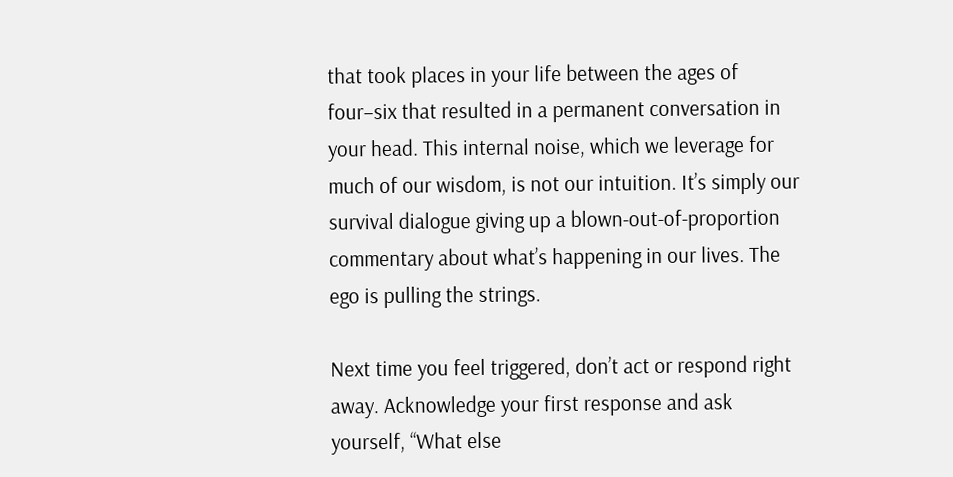that took places in your life between the ages of four–six that resulted in a permanent conversation in your head. This internal noise, which we leverage for much of our wisdom, is not our intuition. It’s simply our survival dialogue giving up a blown-out-of-proportion commentary about what’s happening in our lives. The ego is pulling the strings.

Next time you feel triggered, don’t act or respond right away. Acknowledge your first response and ask yourself, “What else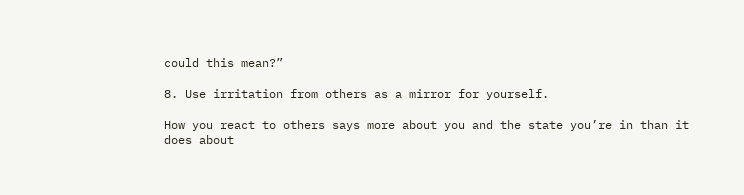could this mean?”

8. Use irritation from others as a mirror for yourself.

How you react to others says more about you and the state you’re in than it does about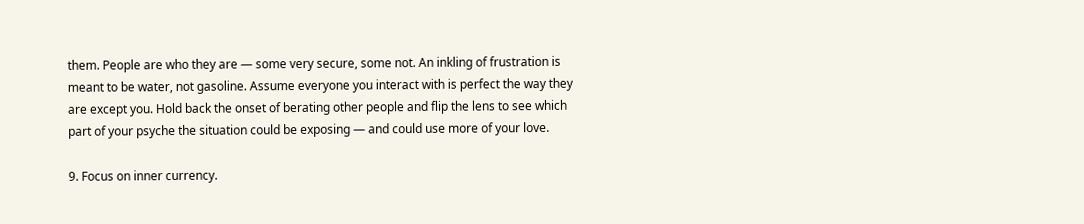them. People are who they are — some very secure, some not. An inkling of frustration is meant to be water, not gasoline. Assume everyone you interact with is perfect the way they are except you. Hold back the onset of berating other people and flip the lens to see which part of your psyche the situation could be exposing — and could use more of your love.

9. Focus on inner currency.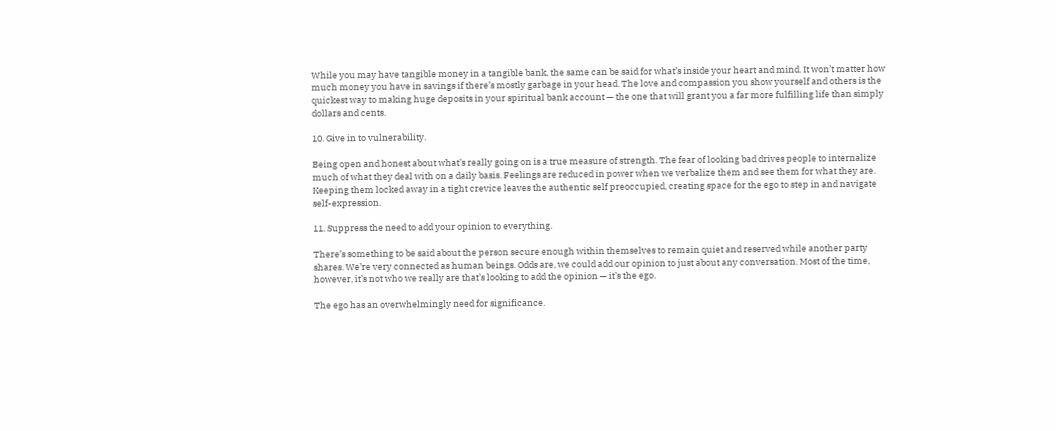While you may have tangible money in a tangible bank, the same can be said for what’s inside your heart and mind. It won’t matter how much money you have in savings if there’s mostly garbage in your head. The love and compassion you show yourself and others is the quickest way to making huge deposits in your spiritual bank account — the one that will grant you a far more fulfilling life than simply dollars and cents.

10. Give in to vulnerability.

Being open and honest about what’s really going on is a true measure of strength. The fear of looking bad drives people to internalize much of what they deal with on a daily basis. Feelings are reduced in power when we verbalize them and see them for what they are. Keeping them locked away in a tight crevice leaves the authentic self preoccupied, creating space for the ego to step in and navigate self-expression.

11. Suppress the need to add your opinion to everything.

There’s something to be said about the person secure enough within themselves to remain quiet and reserved while another party shares. We’re very connected as human beings. Odds are, we could add our opinion to just about any conversation. Most of the time, however, it’s not who we really are that’s looking to add the opinion — it’s the ego.

The ego has an overwhelmingly need for significance.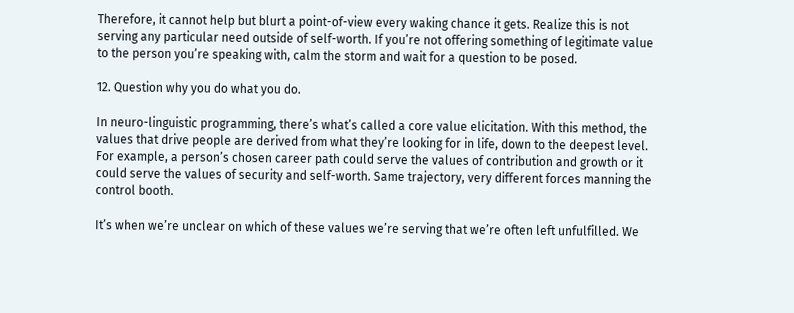Therefore, it cannot help but blurt a point-of-view every waking chance it gets. Realize this is not serving any particular need outside of self-worth. If you’re not offering something of legitimate value to the person you’re speaking with, calm the storm and wait for a question to be posed.

12. Question why you do what you do.

In neuro-linguistic programming, there’s what’s called a core value elicitation. With this method, the values that drive people are derived from what they’re looking for in life, down to the deepest level. For example, a person’s chosen career path could serve the values of contribution and growth or it could serve the values of security and self-worth. Same trajectory, very different forces manning the control booth.

It’s when we’re unclear on which of these values we’re serving that we’re often left unfulfilled. We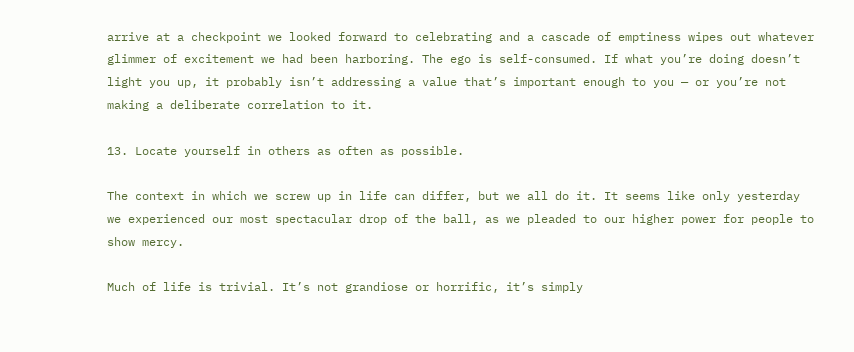arrive at a checkpoint we looked forward to celebrating and a cascade of emptiness wipes out whatever glimmer of excitement we had been harboring. The ego is self-consumed. If what you’re doing doesn’t light you up, it probably isn’t addressing a value that’s important enough to you — or you’re not making a deliberate correlation to it.

13. Locate yourself in others as often as possible.

The context in which we screw up in life can differ, but we all do it. It seems like only yesterday we experienced our most spectacular drop of the ball, as we pleaded to our higher power for people to show mercy.

Much of life is trivial. It’s not grandiose or horrific, it’s simply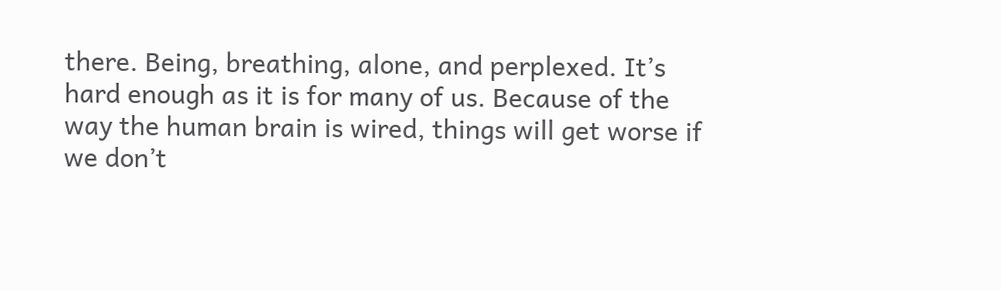there. Being, breathing, alone, and perplexed. It’s hard enough as it is for many of us. Because of the way the human brain is wired, things will get worse if we don’t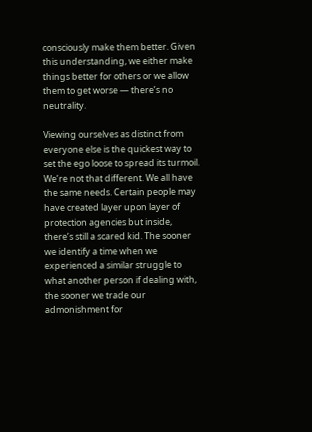consciously make them better. Given this understanding, we either make things better for others or we allow them to get worse — there’s no neutrality.

Viewing ourselves as distinct from everyone else is the quickest way to set the ego loose to spread its turmoil. We’re not that different. We all have the same needs. Certain people may have created layer upon layer of protection agencies but inside, there’s still a scared kid. The sooner we identify a time when we experienced a similar struggle to what another person if dealing with, the sooner we trade our admonishment for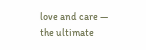love and care — the ultimate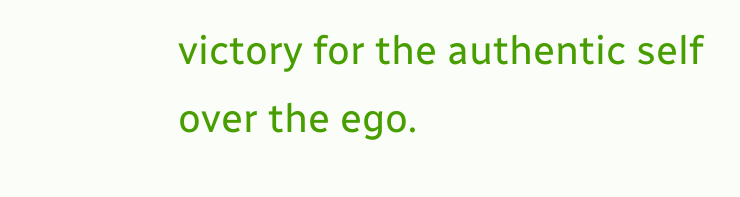victory for the authentic self over the ego.